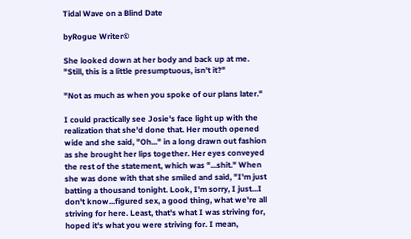Tidal Wave on a Blind Date

byRogue Writer©

She looked down at her body and back up at me. "Still, this is a little presumptuous, isn't it?"

"Not as much as when you spoke of our plans later."

I could practically see Josie's face light up with the realization that she'd done that. Her mouth opened wide and she said, "Oh..." in a long drawn out fashion as she brought her lips together. Her eyes conveyed the rest of the statement, which was "...shit." When she was done with that she smiled and said, "I'm just batting a thousand tonight. Look, I'm sorry, I just...I don't know...figured sex, a good thing, what we're all striving for here. Least, that's what I was striving for, hoped it's what you were striving for. I mean,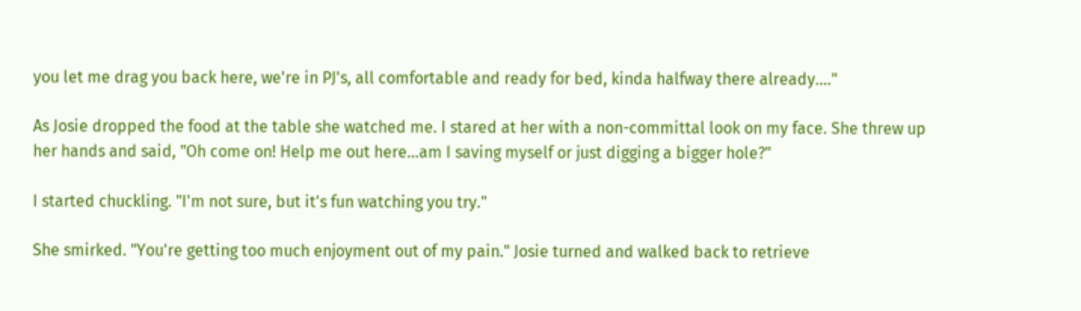you let me drag you back here, we're in PJ's, all comfortable and ready for bed, kinda halfway there already...."

As Josie dropped the food at the table she watched me. I stared at her with a non-committal look on my face. She threw up her hands and said, "Oh come on! Help me out here...am I saving myself or just digging a bigger hole?"

I started chuckling. "I'm not sure, but it's fun watching you try."

She smirked. "You're getting too much enjoyment out of my pain." Josie turned and walked back to retrieve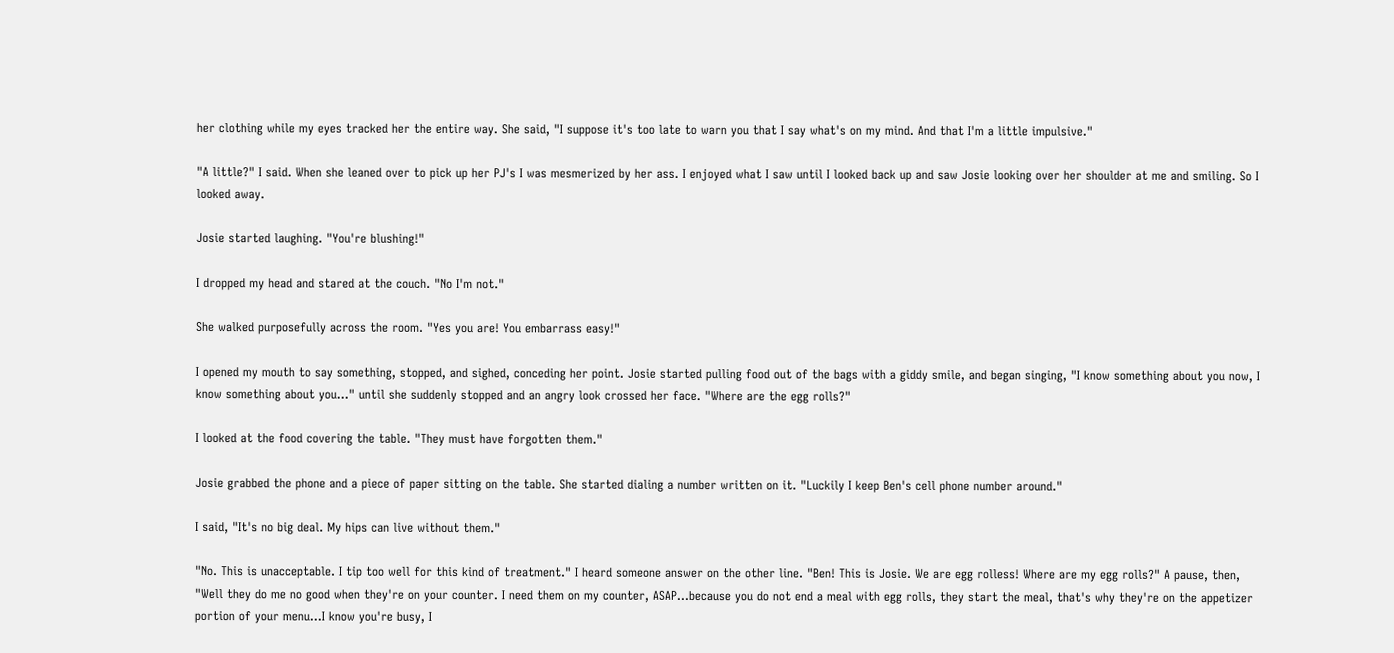her clothing while my eyes tracked her the entire way. She said, "I suppose it's too late to warn you that I say what's on my mind. And that I'm a little impulsive."

"A little?" I said. When she leaned over to pick up her PJ's I was mesmerized by her ass. I enjoyed what I saw until I looked back up and saw Josie looking over her shoulder at me and smiling. So I looked away.

Josie started laughing. "You're blushing!"

I dropped my head and stared at the couch. "No I'm not."

She walked purposefully across the room. "Yes you are! You embarrass easy!"

I opened my mouth to say something, stopped, and sighed, conceding her point. Josie started pulling food out of the bags with a giddy smile, and began singing, "I know something about you now, I know something about you..." until she suddenly stopped and an angry look crossed her face. "Where are the egg rolls?"

I looked at the food covering the table. "They must have forgotten them."

Josie grabbed the phone and a piece of paper sitting on the table. She started dialing a number written on it. "Luckily I keep Ben's cell phone number around."

I said, "It's no big deal. My hips can live without them."

"No. This is unacceptable. I tip too well for this kind of treatment." I heard someone answer on the other line. "Ben! This is Josie. We are egg rolless! Where are my egg rolls?" A pause, then, "Well they do me no good when they're on your counter. I need them on my counter, ASAP...because you do not end a meal with egg rolls, they start the meal, that's why they're on the appetizer portion of your menu...I know you're busy, I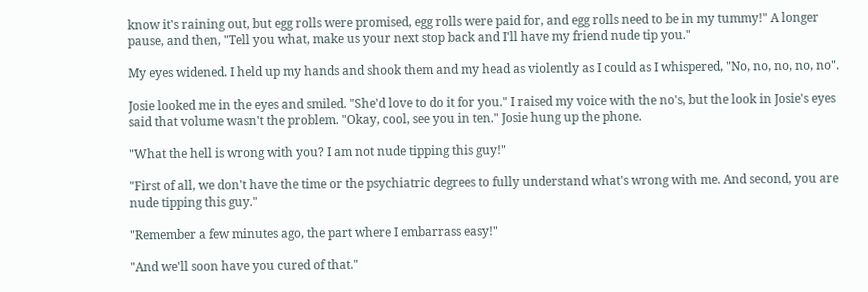know it's raining out, but egg rolls were promised, egg rolls were paid for, and egg rolls need to be in my tummy!" A longer pause, and then, "Tell you what, make us your next stop back and I'll have my friend nude tip you."

My eyes widened. I held up my hands and shook them and my head as violently as I could as I whispered, "No, no, no, no, no".

Josie looked me in the eyes and smiled. "She'd love to do it for you." I raised my voice with the no's, but the look in Josie's eyes said that volume wasn't the problem. "Okay, cool, see you in ten." Josie hung up the phone.

"What the hell is wrong with you? I am not nude tipping this guy!"

"First of all, we don't have the time or the psychiatric degrees to fully understand what's wrong with me. And second, you are nude tipping this guy."

"Remember a few minutes ago, the part where I embarrass easy!"

"And we'll soon have you cured of that."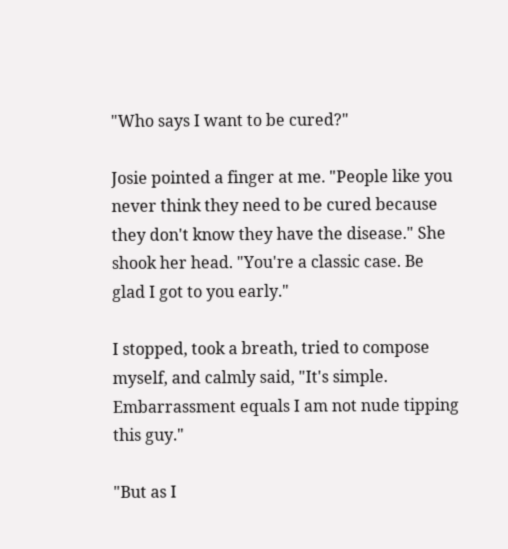"Who says I want to be cured?"

Josie pointed a finger at me. "People like you never think they need to be cured because they don't know they have the disease." She shook her head. "You're a classic case. Be glad I got to you early."

I stopped, took a breath, tried to compose myself, and calmly said, "It's simple. Embarrassment equals I am not nude tipping this guy."

"But as I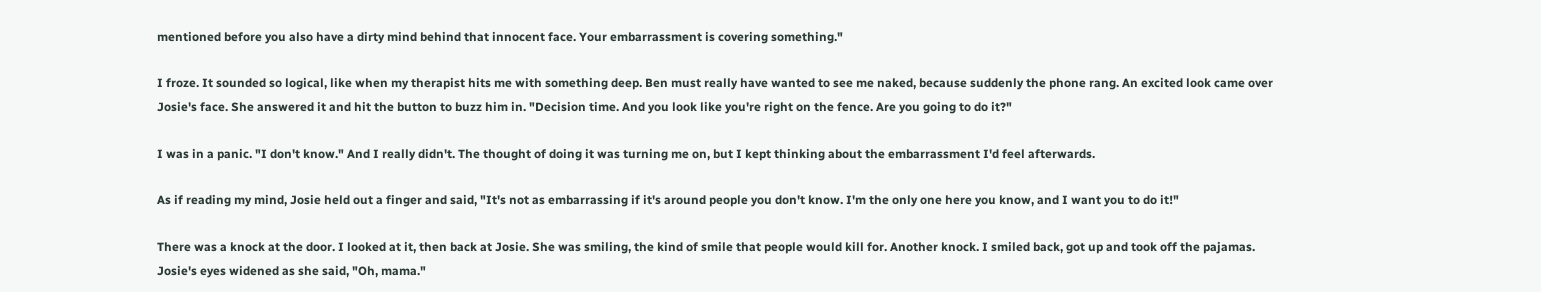mentioned before you also have a dirty mind behind that innocent face. Your embarrassment is covering something."

I froze. It sounded so logical, like when my therapist hits me with something deep. Ben must really have wanted to see me naked, because suddenly the phone rang. An excited look came over Josie's face. She answered it and hit the button to buzz him in. "Decision time. And you look like you're right on the fence. Are you going to do it?"

I was in a panic. "I don't know." And I really didn't. The thought of doing it was turning me on, but I kept thinking about the embarrassment I'd feel afterwards.

As if reading my mind, Josie held out a finger and said, "It's not as embarrassing if it's around people you don't know. I'm the only one here you know, and I want you to do it!"

There was a knock at the door. I looked at it, then back at Josie. She was smiling, the kind of smile that people would kill for. Another knock. I smiled back, got up and took off the pajamas. Josie's eyes widened as she said, "Oh, mama."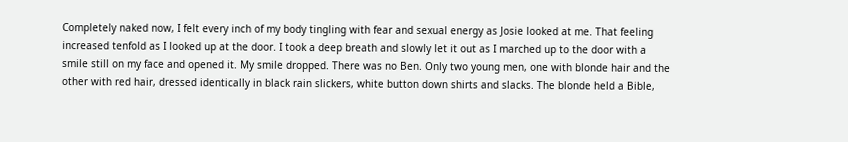Completely naked now, I felt every inch of my body tingling with fear and sexual energy as Josie looked at me. That feeling increased tenfold as I looked up at the door. I took a deep breath and slowly let it out as I marched up to the door with a smile still on my face and opened it. My smile dropped. There was no Ben. Only two young men, one with blonde hair and the other with red hair, dressed identically in black rain slickers, white button down shirts and slacks. The blonde held a Bible,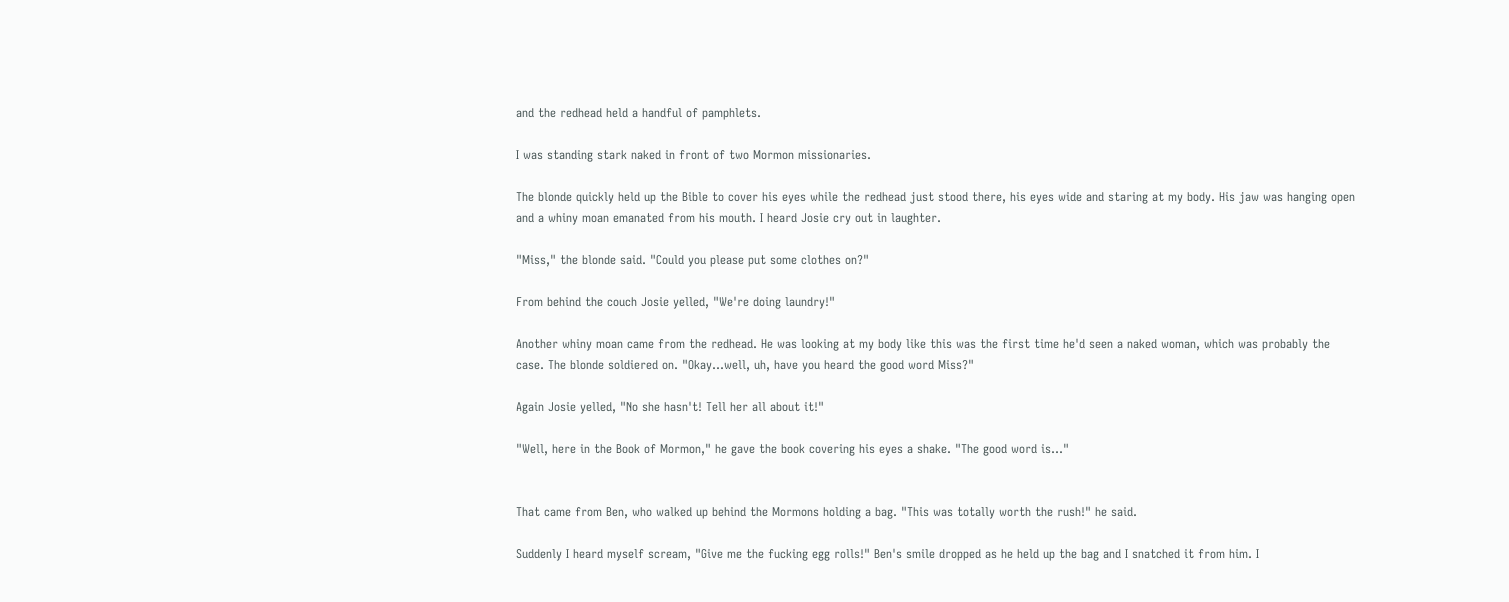and the redhead held a handful of pamphlets.

I was standing stark naked in front of two Mormon missionaries.

The blonde quickly held up the Bible to cover his eyes while the redhead just stood there, his eyes wide and staring at my body. His jaw was hanging open and a whiny moan emanated from his mouth. I heard Josie cry out in laughter.

"Miss," the blonde said. "Could you please put some clothes on?"

From behind the couch Josie yelled, "We're doing laundry!"

Another whiny moan came from the redhead. He was looking at my body like this was the first time he'd seen a naked woman, which was probably the case. The blonde soldiered on. "Okay...well, uh, have you heard the good word Miss?"

Again Josie yelled, "No she hasn't! Tell her all about it!"

"Well, here in the Book of Mormon," he gave the book covering his eyes a shake. "The good word is..."


That came from Ben, who walked up behind the Mormons holding a bag. "This was totally worth the rush!" he said.

Suddenly I heard myself scream, "Give me the fucking egg rolls!" Ben's smile dropped as he held up the bag and I snatched it from him. I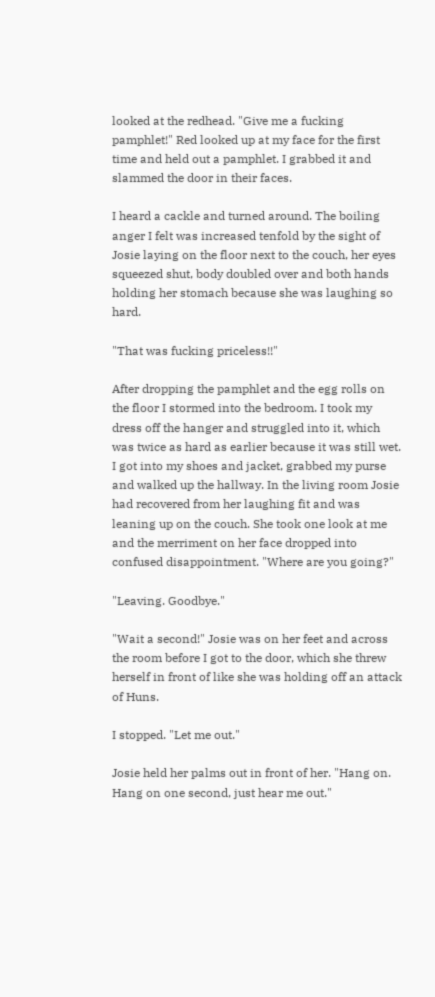looked at the redhead. "Give me a fucking pamphlet!" Red looked up at my face for the first time and held out a pamphlet. I grabbed it and slammed the door in their faces.

I heard a cackle and turned around. The boiling anger I felt was increased tenfold by the sight of Josie laying on the floor next to the couch, her eyes squeezed shut, body doubled over and both hands holding her stomach because she was laughing so hard.

"That was fucking priceless!!"

After dropping the pamphlet and the egg rolls on the floor I stormed into the bedroom. I took my dress off the hanger and struggled into it, which was twice as hard as earlier because it was still wet. I got into my shoes and jacket, grabbed my purse and walked up the hallway. In the living room Josie had recovered from her laughing fit and was leaning up on the couch. She took one look at me and the merriment on her face dropped into confused disappointment. "Where are you going?"

"Leaving. Goodbye."

"Wait a second!" Josie was on her feet and across the room before I got to the door, which she threw herself in front of like she was holding off an attack of Huns.

I stopped. "Let me out."

Josie held her palms out in front of her. "Hang on. Hang on one second, just hear me out."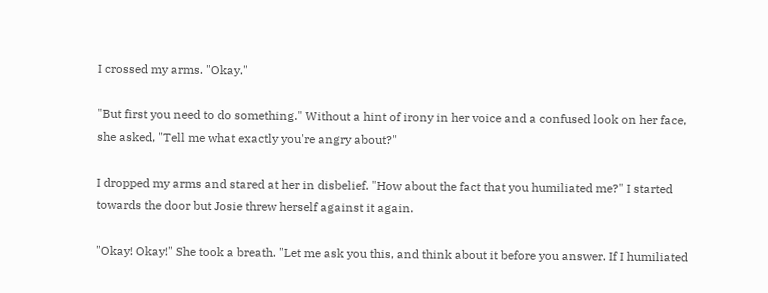I crossed my arms. "Okay."

"But first you need to do something." Without a hint of irony in her voice and a confused look on her face, she asked, "Tell me what exactly you're angry about?"

I dropped my arms and stared at her in disbelief. "How about the fact that you humiliated me?" I started towards the door but Josie threw herself against it again.

"Okay! Okay!" She took a breath. "Let me ask you this, and think about it before you answer. If I humiliated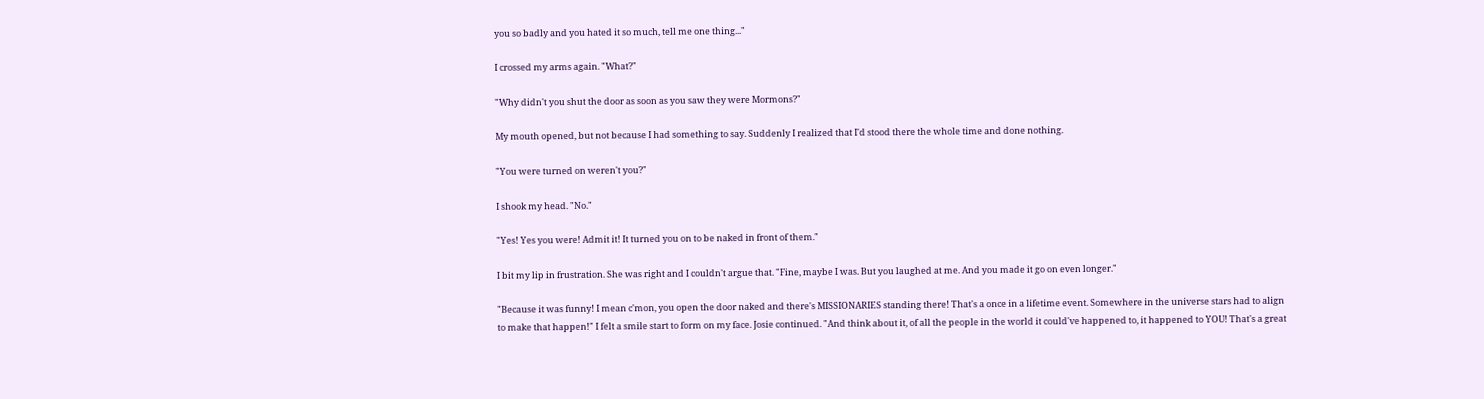you so badly and you hated it so much, tell me one thing..."

I crossed my arms again. "What?"

"Why didn't you shut the door as soon as you saw they were Mormons?"

My mouth opened, but not because I had something to say. Suddenly I realized that I'd stood there the whole time and done nothing.

"You were turned on weren't you?"

I shook my head. "No."

"Yes! Yes you were! Admit it! It turned you on to be naked in front of them."

I bit my lip in frustration. She was right and I couldn't argue that. "Fine, maybe I was. But you laughed at me. And you made it go on even longer."

"Because it was funny! I mean c'mon, you open the door naked and there's MISSIONARIES standing there! That's a once in a lifetime event. Somewhere in the universe stars had to align to make that happen!" I felt a smile start to form on my face. Josie continued. "And think about it, of all the people in the world it could've happened to, it happened to YOU! That's a great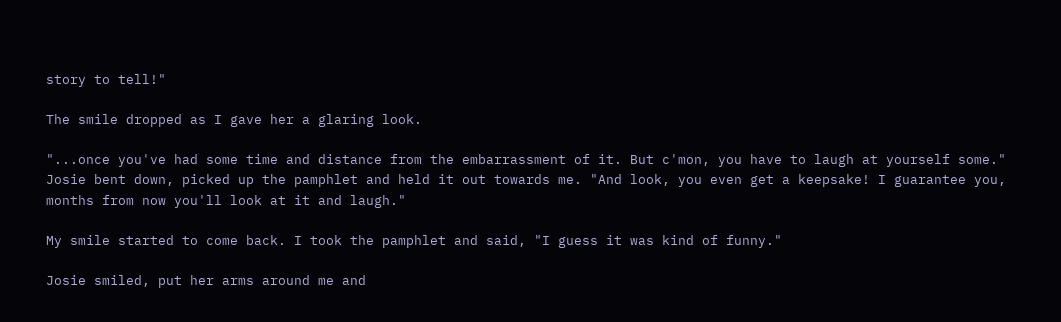story to tell!"

The smile dropped as I gave her a glaring look.

"...once you've had some time and distance from the embarrassment of it. But c'mon, you have to laugh at yourself some." Josie bent down, picked up the pamphlet and held it out towards me. "And look, you even get a keepsake! I guarantee you, months from now you'll look at it and laugh."

My smile started to come back. I took the pamphlet and said, "I guess it was kind of funny."

Josie smiled, put her arms around me and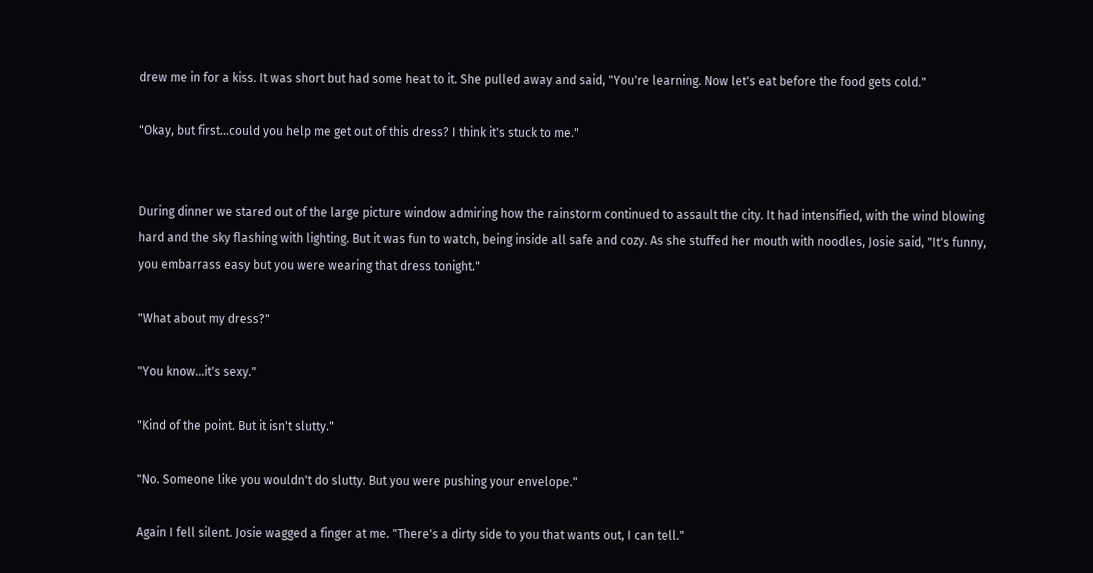drew me in for a kiss. It was short but had some heat to it. She pulled away and said, "You're learning. Now let's eat before the food gets cold."

"Okay, but first...could you help me get out of this dress? I think it's stuck to me."


During dinner we stared out of the large picture window admiring how the rainstorm continued to assault the city. It had intensified, with the wind blowing hard and the sky flashing with lighting. But it was fun to watch, being inside all safe and cozy. As she stuffed her mouth with noodles, Josie said, "It's funny, you embarrass easy but you were wearing that dress tonight."

"What about my dress?"

"You know...it's sexy."

"Kind of the point. But it isn't slutty."

"No. Someone like you wouldn't do slutty. But you were pushing your envelope."

Again I fell silent. Josie wagged a finger at me. "There's a dirty side to you that wants out, I can tell."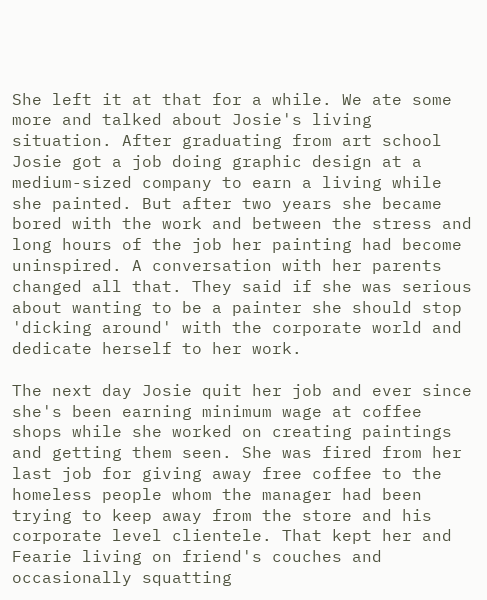She left it at that for a while. We ate some more and talked about Josie's living situation. After graduating from art school Josie got a job doing graphic design at a medium-sized company to earn a living while she painted. But after two years she became bored with the work and between the stress and long hours of the job her painting had become uninspired. A conversation with her parents changed all that. They said if she was serious about wanting to be a painter she should stop 'dicking around' with the corporate world and dedicate herself to her work.

The next day Josie quit her job and ever since she's been earning minimum wage at coffee shops while she worked on creating paintings and getting them seen. She was fired from her last job for giving away free coffee to the homeless people whom the manager had been trying to keep away from the store and his corporate level clientele. That kept her and Fearie living on friend's couches and occasionally squatting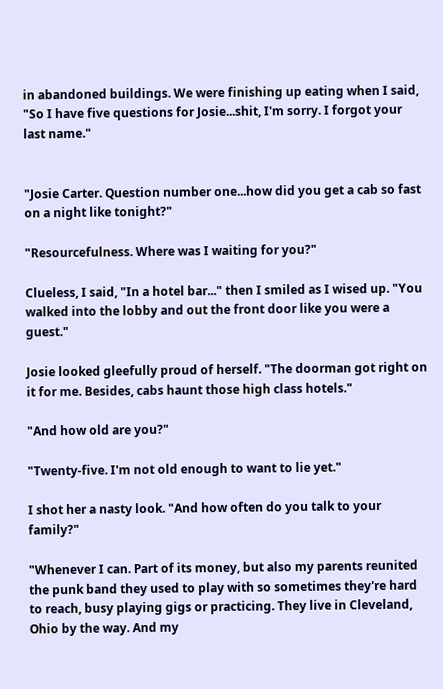in abandoned buildings. We were finishing up eating when I said, "So I have five questions for Josie...shit, I'm sorry. I forgot your last name."


"Josie Carter. Question number one...how did you get a cab so fast on a night like tonight?"

"Resourcefulness. Where was I waiting for you?"

Clueless, I said, "In a hotel bar..." then I smiled as I wised up. "You walked into the lobby and out the front door like you were a guest."

Josie looked gleefully proud of herself. "The doorman got right on it for me. Besides, cabs haunt those high class hotels."

"And how old are you?"

"Twenty-five. I'm not old enough to want to lie yet."

I shot her a nasty look. "And how often do you talk to your family?"

"Whenever I can. Part of its money, but also my parents reunited the punk band they used to play with so sometimes they're hard to reach, busy playing gigs or practicing. They live in Cleveland, Ohio by the way. And my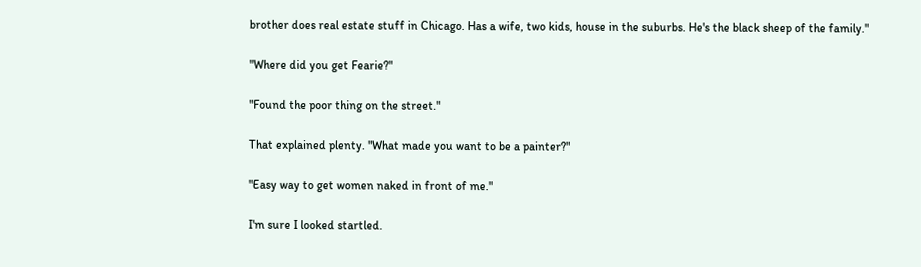brother does real estate stuff in Chicago. Has a wife, two kids, house in the suburbs. He's the black sheep of the family."

"Where did you get Fearie?"

"Found the poor thing on the street."

That explained plenty. "What made you want to be a painter?"

"Easy way to get women naked in front of me."

I'm sure I looked startled.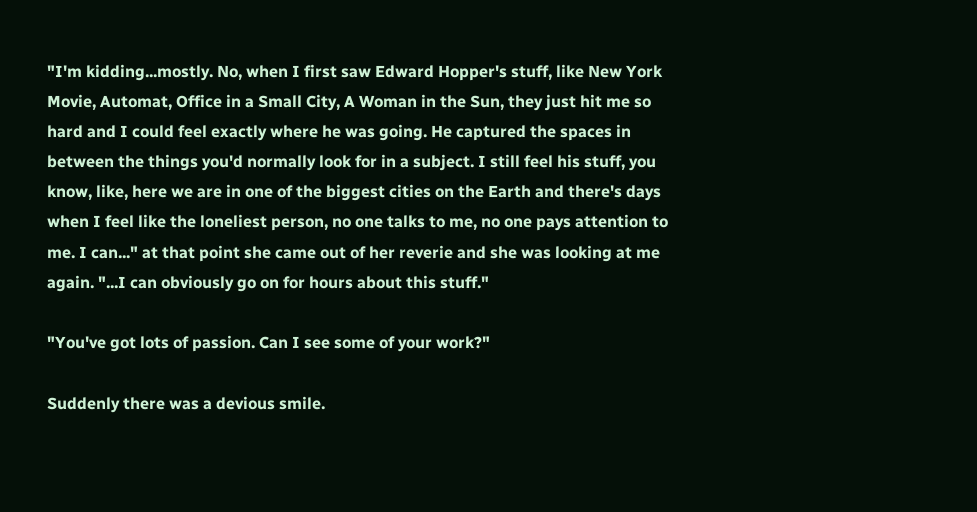"I'm kidding...mostly. No, when I first saw Edward Hopper's stuff, like New York Movie, Automat, Office in a Small City, A Woman in the Sun, they just hit me so hard and I could feel exactly where he was going. He captured the spaces in between the things you'd normally look for in a subject. I still feel his stuff, you know, like, here we are in one of the biggest cities on the Earth and there's days when I feel like the loneliest person, no one talks to me, no one pays attention to me. I can..." at that point she came out of her reverie and she was looking at me again. "...I can obviously go on for hours about this stuff."

"You've got lots of passion. Can I see some of your work?"

Suddenly there was a devious smile.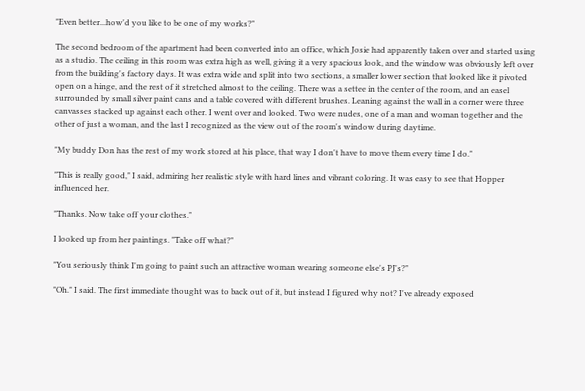"Even better...how'd you like to be one of my works?"

The second bedroom of the apartment had been converted into an office, which Josie had apparently taken over and started using as a studio. The ceiling in this room was extra high as well, giving it a very spacious look, and the window was obviously left over from the building's factory days. It was extra wide and split into two sections, a smaller lower section that looked like it pivoted open on a hinge, and the rest of it stretched almost to the ceiling. There was a settee in the center of the room, and an easel surrounded by small silver paint cans and a table covered with different brushes. Leaning against the wall in a corner were three canvasses stacked up against each other. I went over and looked. Two were nudes, one of a man and woman together and the other of just a woman, and the last I recognized as the view out of the room's window during daytime.

"My buddy Don has the rest of my work stored at his place, that way I don't have to move them every time I do."

"This is really good," I said, admiring her realistic style with hard lines and vibrant coloring. It was easy to see that Hopper influenced her.

"Thanks. Now take off your clothes."

I looked up from her paintings. "Take off what?"

"You seriously think I'm going to paint such an attractive woman wearing someone else's PJ's?"

"Oh." I said. The first immediate thought was to back out of it, but instead I figured why not? I've already exposed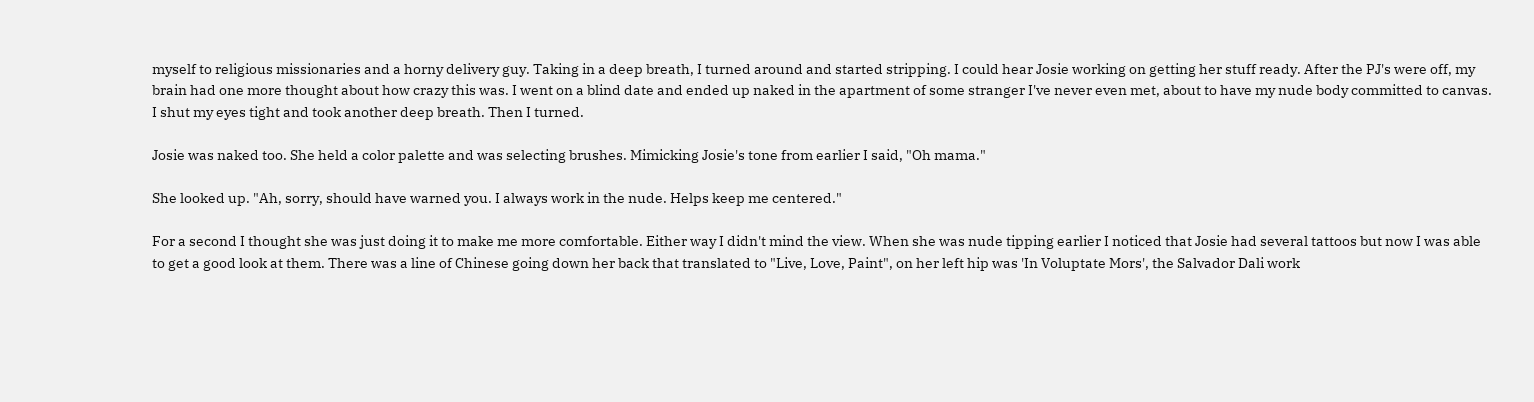myself to religious missionaries and a horny delivery guy. Taking in a deep breath, I turned around and started stripping. I could hear Josie working on getting her stuff ready. After the PJ's were off, my brain had one more thought about how crazy this was. I went on a blind date and ended up naked in the apartment of some stranger I've never even met, about to have my nude body committed to canvas. I shut my eyes tight and took another deep breath. Then I turned.

Josie was naked too. She held a color palette and was selecting brushes. Mimicking Josie's tone from earlier I said, "Oh mama."

She looked up. "Ah, sorry, should have warned you. I always work in the nude. Helps keep me centered."

For a second I thought she was just doing it to make me more comfortable. Either way I didn't mind the view. When she was nude tipping earlier I noticed that Josie had several tattoos but now I was able to get a good look at them. There was a line of Chinese going down her back that translated to "Live, Love, Paint", on her left hip was 'In Voluptate Mors', the Salvador Dali work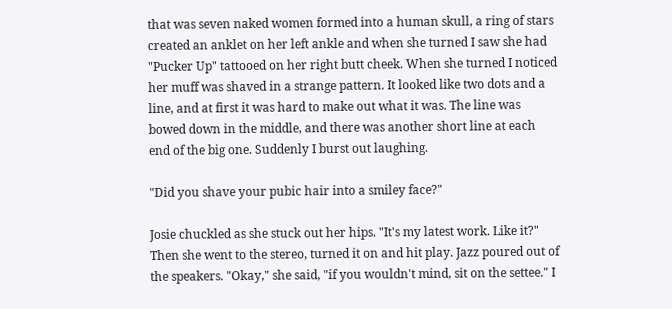that was seven naked women formed into a human skull, a ring of stars created an anklet on her left ankle and when she turned I saw she had "Pucker Up" tattooed on her right butt cheek. When she turned I noticed her muff was shaved in a strange pattern. It looked like two dots and a line, and at first it was hard to make out what it was. The line was bowed down in the middle, and there was another short line at each end of the big one. Suddenly I burst out laughing.

"Did you shave your pubic hair into a smiley face?"

Josie chuckled as she stuck out her hips. "It's my latest work. Like it?" Then she went to the stereo, turned it on and hit play. Jazz poured out of the speakers. "Okay," she said, "if you wouldn't mind, sit on the settee." I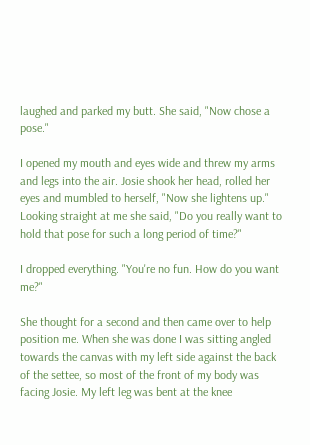laughed and parked my butt. She said, "Now chose a pose."

I opened my mouth and eyes wide and threw my arms and legs into the air. Josie shook her head, rolled her eyes and mumbled to herself, "Now she lightens up." Looking straight at me she said, "Do you really want to hold that pose for such a long period of time?"

I dropped everything. "You're no fun. How do you want me?"

She thought for a second and then came over to help position me. When she was done I was sitting angled towards the canvas with my left side against the back of the settee, so most of the front of my body was facing Josie. My left leg was bent at the knee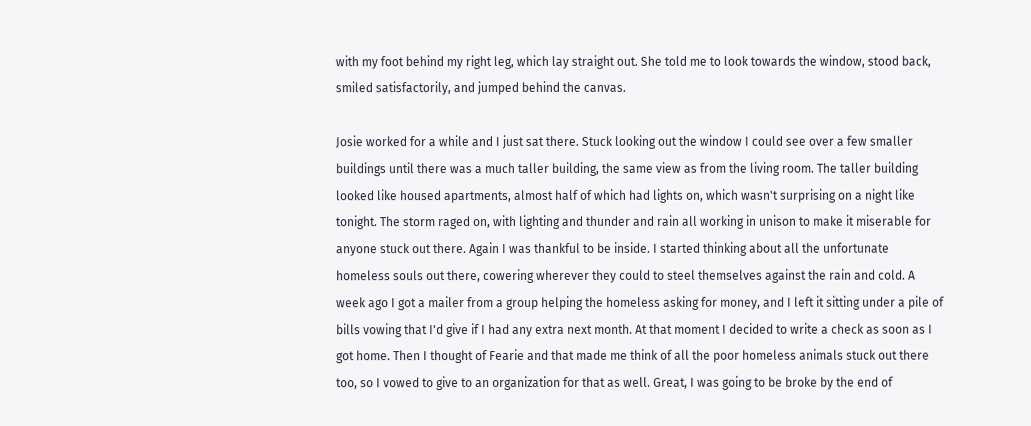with my foot behind my right leg, which lay straight out. She told me to look towards the window, stood back, smiled satisfactorily, and jumped behind the canvas.

Josie worked for a while and I just sat there. Stuck looking out the window I could see over a few smaller buildings until there was a much taller building, the same view as from the living room. The taller building looked like housed apartments, almost half of which had lights on, which wasn't surprising on a night like tonight. The storm raged on, with lighting and thunder and rain all working in unison to make it miserable for anyone stuck out there. Again I was thankful to be inside. I started thinking about all the unfortunate homeless souls out there, cowering wherever they could to steel themselves against the rain and cold. A week ago I got a mailer from a group helping the homeless asking for money, and I left it sitting under a pile of bills vowing that I'd give if I had any extra next month. At that moment I decided to write a check as soon as I got home. Then I thought of Fearie and that made me think of all the poor homeless animals stuck out there too, so I vowed to give to an organization for that as well. Great, I was going to be broke by the end of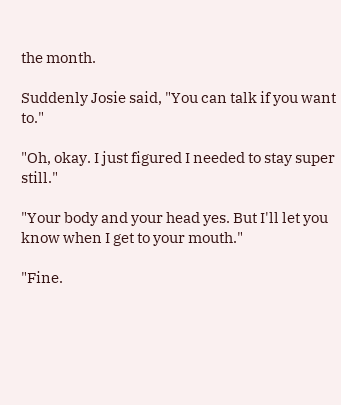the month.

Suddenly Josie said, "You can talk if you want to."

"Oh, okay. I just figured I needed to stay super still."

"Your body and your head yes. But I'll let you know when I get to your mouth."

"Fine.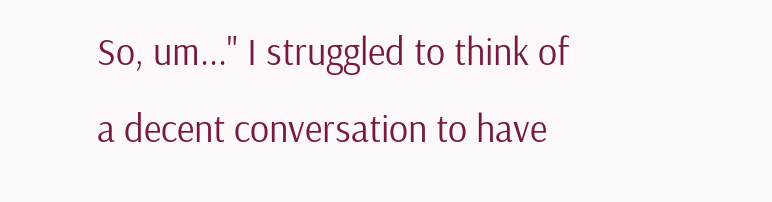So, um..." I struggled to think of a decent conversation to have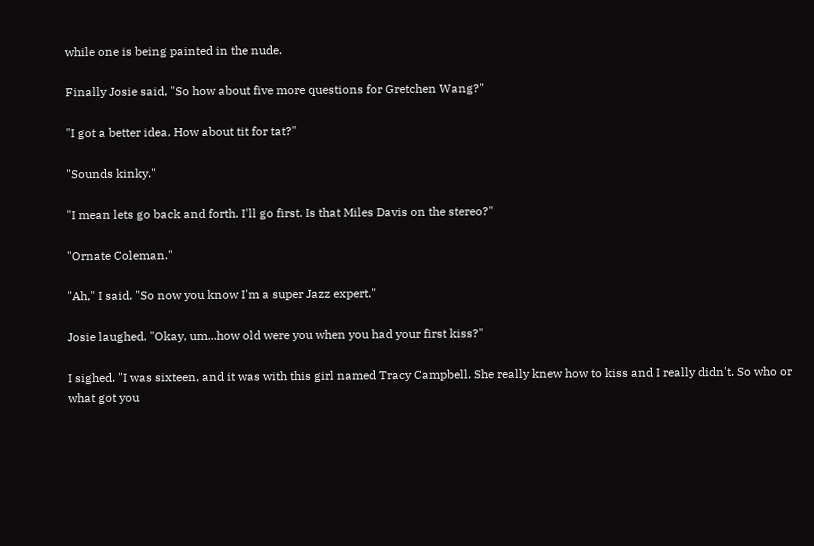while one is being painted in the nude.

Finally Josie said, "So how about five more questions for Gretchen Wang?"

"I got a better idea. How about tit for tat?"

"Sounds kinky."

"I mean lets go back and forth. I'll go first. Is that Miles Davis on the stereo?"

"Ornate Coleman."

"Ah," I said. "So now you know I'm a super Jazz expert."

Josie laughed. "Okay, um...how old were you when you had your first kiss?"

I sighed. "I was sixteen, and it was with this girl named Tracy Campbell. She really knew how to kiss and I really didn't. So who or what got you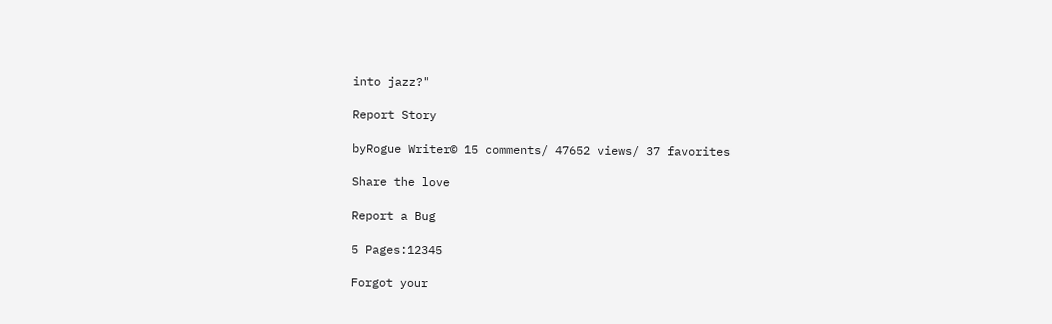into jazz?"

Report Story

byRogue Writer© 15 comments/ 47652 views/ 37 favorites

Share the love

Report a Bug

5 Pages:12345

Forgot your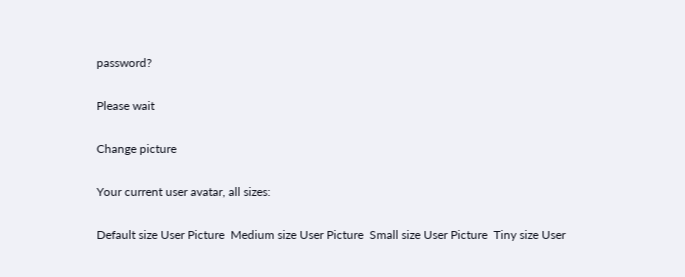password?

Please wait

Change picture

Your current user avatar, all sizes:

Default size User Picture  Medium size User Picture  Small size User Picture  Tiny size User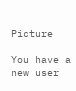Picture

You have a new user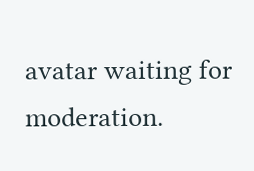avatar waiting for moderation.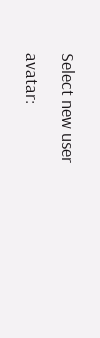Select new user avatar: